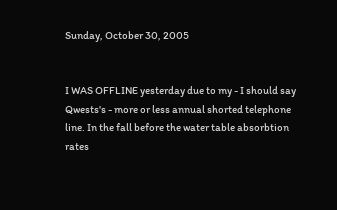Sunday, October 30, 2005


I WAS OFFLINE yesterday due to my - I should say Qwests's - more or less annual shorted telephone line. In the fall before the water table absorbtion rates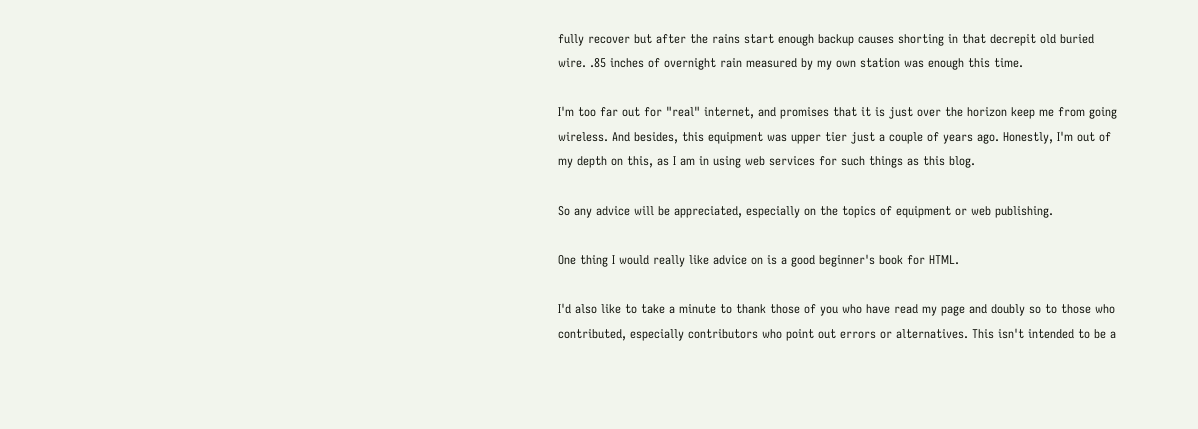fully recover but after the rains start enough backup causes shorting in that decrepit old buried wire. .85 inches of overnight rain measured by my own station was enough this time.

I'm too far out for "real" internet, and promises that it is just over the horizon keep me from going wireless. And besides, this equipment was upper tier just a couple of years ago. Honestly, I'm out of my depth on this, as I am in using web services for such things as this blog.

So any advice will be appreciated, especially on the topics of equipment or web publishing.

One thing I would really like advice on is a good beginner's book for HTML.

I'd also like to take a minute to thank those of you who have read my page and doubly so to those who contributed, especially contributors who point out errors or alternatives. This isn't intended to be a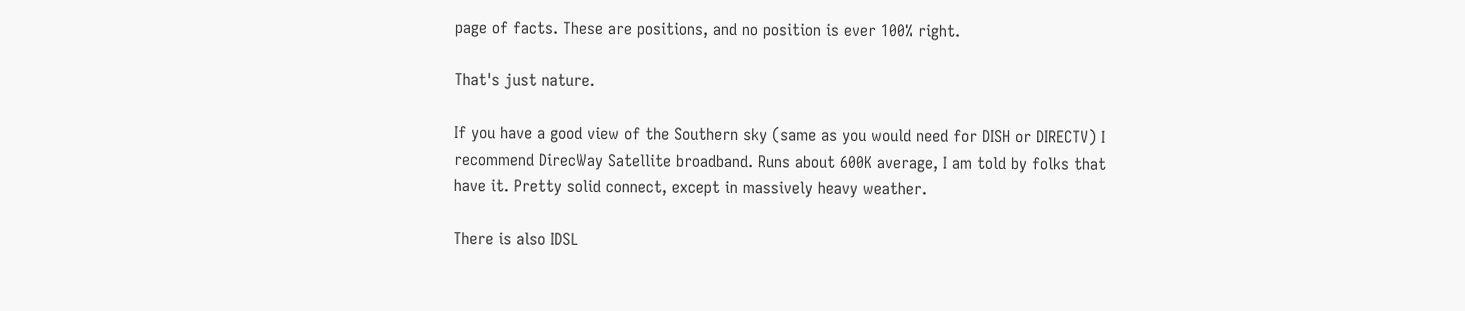page of facts. These are positions, and no position is ever 100% right.

That's just nature.

If you have a good view of the Southern sky (same as you would need for DISH or DIRECTV) I recommend DirecWay Satellite broadband. Runs about 600K average, I am told by folks that have it. Pretty solid connect, except in massively heavy weather.

There is also IDSL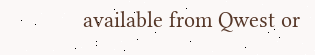available from Qwest or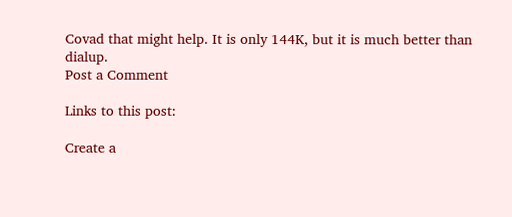Covad that might help. It is only 144K, but it is much better than dialup.
Post a Comment

Links to this post:

Create a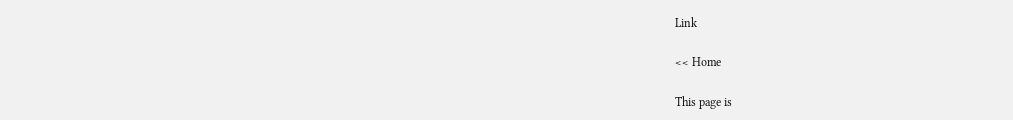Link

<< Home

This page is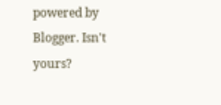powered by Blogger. Isn't yours?